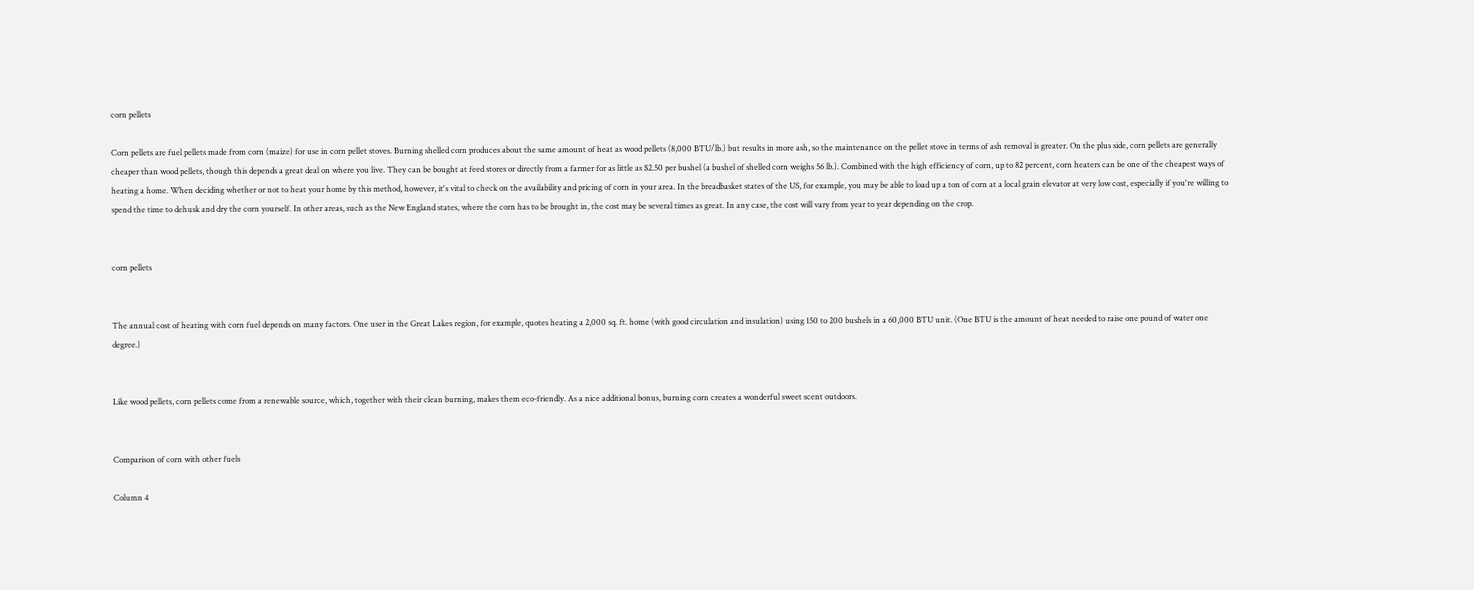corn pellets

Corn pellets are fuel pellets made from corn (maize) for use in corn pellet stoves. Burning shelled corn produces about the same amount of heat as wood pellets (8,000 BTU/lb.) but results in more ash, so the maintenance on the pellet stove in terms of ash removal is greater. On the plus side, corn pellets are generally cheaper than wood pellets, though this depends a great deal on where you live. They can be bought at feed stores or directly from a farmer for as little as $2.50 per bushel (a bushel of shelled corn weighs 56 lb.). Combined with the high efficiency of corn, up to 82 percent, corn heaters can be one of the cheapest ways of heating a home. When deciding whether or not to heat your home by this method, however, it's vital to check on the availability and pricing of corn in your area. In the breadbasket states of the US, for example, you may be able to load up a ton of corn at a local grain elevator at very low cost, especially if you're willing to spend the time to dehusk and dry the corn yourself. In other areas, such as the New England states, where the corn has to be brought in, the cost may be several times as great. In any case, the cost will vary from year to year depending on the crop.


corn pellets


The annual cost of heating with corn fuel depends on many factors. One user in the Great Lakes region, for example, quotes heating a 2,000 sq. ft. home (with good circulation and insulation) using 150 to 200 bushels in a 60,000 BTU unit. (One BTU is the amount of heat needed to raise one pound of water one degree.)


Like wood pellets, corn pellets come from a renewable source, which, together with their clean burning, makes them eco-friendly. As a nice additional bonus, burning corn creates a wonderful sweet scent outdoors.


Comparison of corn with other fuels

Column 4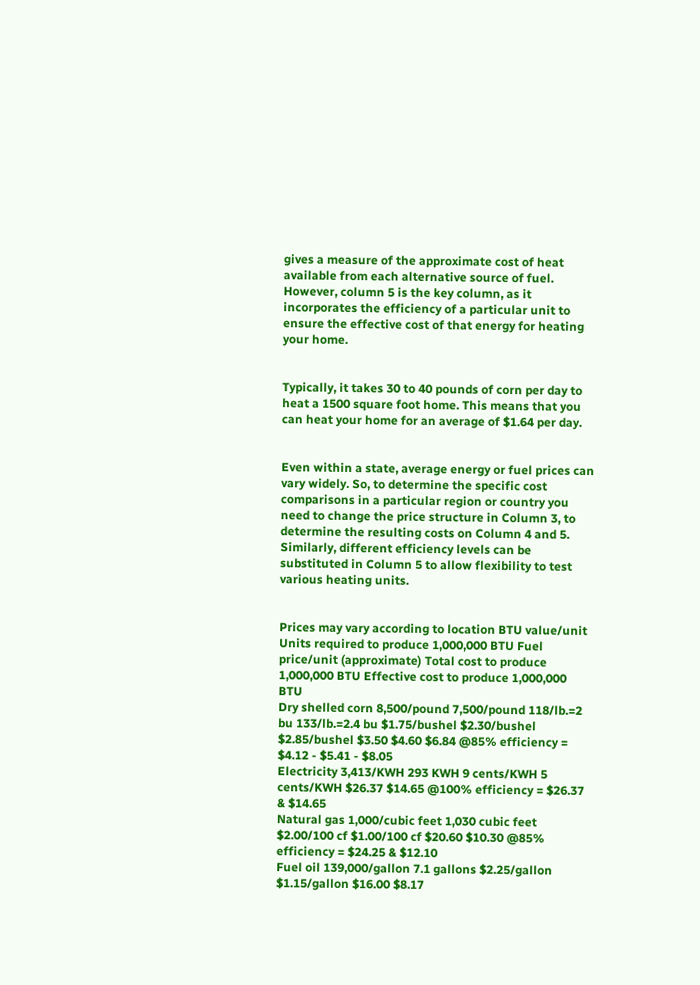gives a measure of the approximate cost of heat available from each alternative source of fuel. However, column 5 is the key column, as it incorporates the efficiency of a particular unit to ensure the effective cost of that energy for heating your home.


Typically, it takes 30 to 40 pounds of corn per day to heat a 1500 square foot home. This means that you can heat your home for an average of $1.64 per day.


Even within a state, average energy or fuel prices can vary widely. So, to determine the specific cost comparisons in a particular region or country you need to change the price structure in Column 3, to determine the resulting costs on Column 4 and 5. Similarly, different efficiency levels can be substituted in Column 5 to allow flexibility to test various heating units.


Prices may vary according to location BTU value/unit Units required to produce 1,000,000 BTU Fuel price/unit (approximate) Total cost to produce 1,000,000 BTU Effective cost to produce 1,000,000 BTU
Dry shelled corn 8,500/pound 7,500/pound 118/lb.=2 bu 133/lb.=2.4 bu $1.75/bushel $2.30/bushel $2.85/bushel $3.50 $4.60 $6.84 @85% efficiency = $4.12 - $5.41 - $8.05
Electricity 3,413/KWH 293 KWH 9 cents/KWH 5 cents/KWH $26.37 $14.65 @100% efficiency = $26.37 & $14.65
Natural gas 1,000/cubic feet 1,030 cubic feet $2.00/100 cf $1.00/100 cf $20.60 $10.30 @85% efficiency = $24.25 & $12.10
Fuel oil 139,000/gallon 7.1 gallons $2.25/gallon $1.15/gallon $16.00 $8.17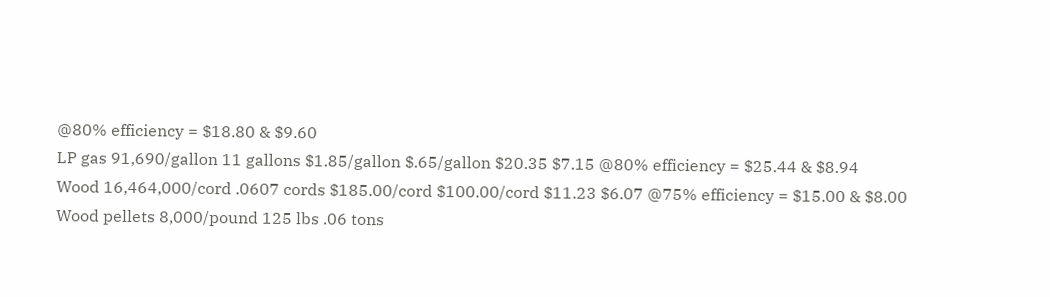@80% efficiency = $18.80 & $9.60
LP gas 91,690/gallon 11 gallons $1.85/gallon $.65/gallon $20.35 $7.15 @80% efficiency = $25.44 & $8.94
Wood 16,464,000/cord .0607 cords $185.00/cord $100.00/cord $11.23 $6.07 @75% efficiency = $15.00 & $8.00
Wood pellets 8,000/pound 125 lbs .06 tons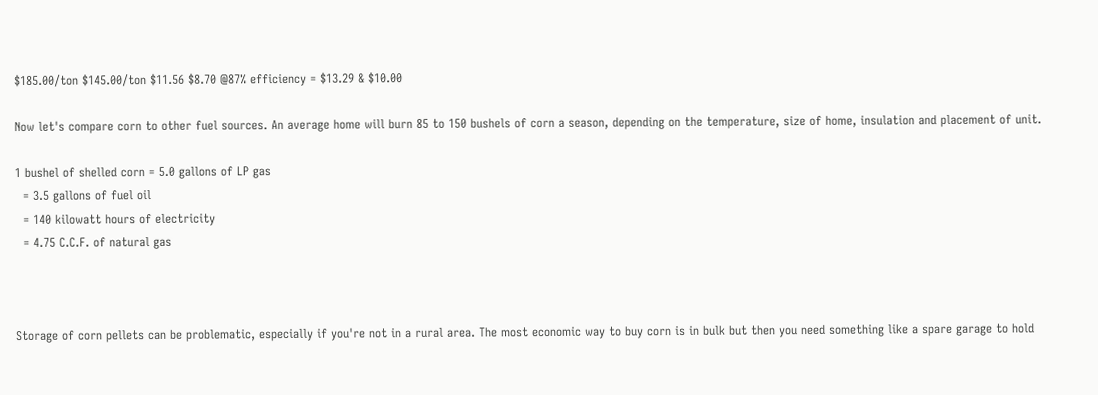$185.00/ton $145.00/ton $11.56 $8.70 @87% efficiency = $13.29 & $10.00

Now let's compare corn to other fuel sources. An average home will burn 85 to 150 bushels of corn a season, depending on the temperature, size of home, insulation and placement of unit.

1 bushel of shelled corn = 5.0 gallons of LP gas
  = 3.5 gallons of fuel oil
  = 140 kilowatt hours of electricity
  = 4.75 C.C.F. of natural gas



Storage of corn pellets can be problematic, especially if you're not in a rural area. The most economic way to buy corn is in bulk but then you need something like a spare garage to hold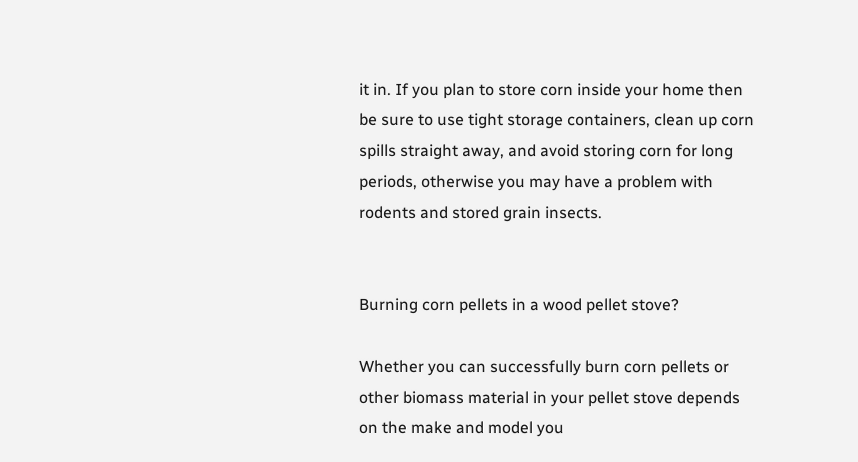it in. If you plan to store corn inside your home then be sure to use tight storage containers, clean up corn spills straight away, and avoid storing corn for long periods, otherwise you may have a problem with rodents and stored grain insects.


Burning corn pellets in a wood pellet stove?

Whether you can successfully burn corn pellets or other biomass material in your pellet stove depends on the make and model you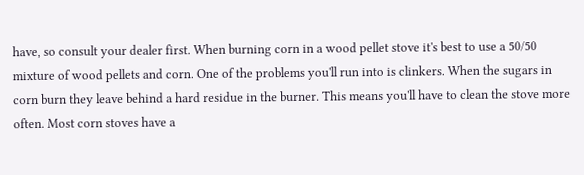have, so consult your dealer first. When burning corn in a wood pellet stove it's best to use a 50/50 mixture of wood pellets and corn. One of the problems you'll run into is clinkers. When the sugars in corn burn they leave behind a hard residue in the burner. This means you'll have to clean the stove more often. Most corn stoves have a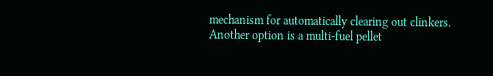mechanism for automatically clearing out clinkers. Another option is a multi-fuel pellet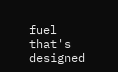fuel that's designed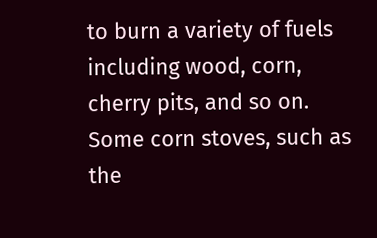to burn a variety of fuels including wood, corn, cherry pits, and so on. Some corn stoves, such as the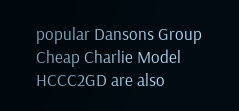popular Dansons Group Cheap Charlie Model HCCC2GD are also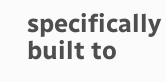specifically built to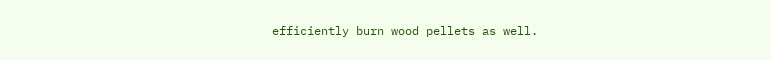efficiently burn wood pellets as well.